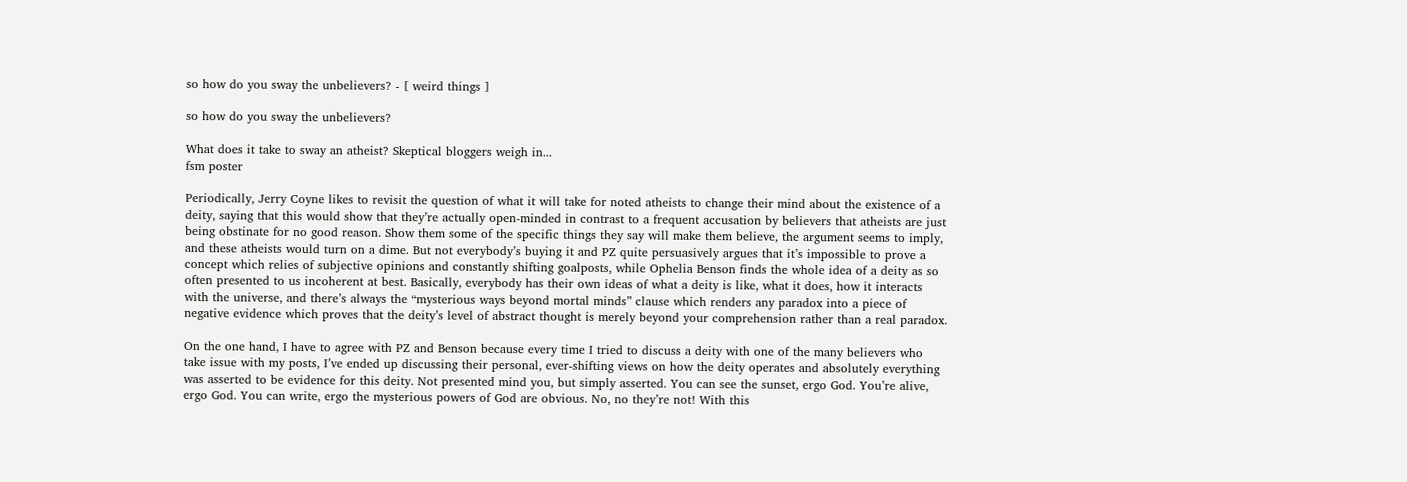so how do you sway the unbelievers? - [ weird things ]

so how do you sway the unbelievers?

What does it take to sway an atheist? Skeptical bloggers weigh in...
fsm poster

Periodically, Jerry Coyne likes to revisit the question of what it will take for noted atheists to change their mind about the existence of a deity, saying that this would show that they’re actually open-minded in contrast to a frequent accusation by believers that atheists are just being obstinate for no good reason. Show them some of the specific things they say will make them believe, the argument seems to imply, and these atheists would turn on a dime. But not everybody’s buying it and PZ quite persuasively argues that it’s impossible to prove a concept which relies of subjective opinions and constantly shifting goalposts, while Ophelia Benson finds the whole idea of a deity as so often presented to us incoherent at best. Basically, everybody has their own ideas of what a deity is like, what it does, how it interacts with the universe, and there’s always the “mysterious ways beyond mortal minds” clause which renders any paradox into a piece of negative evidence which proves that the deity’s level of abstract thought is merely beyond your comprehension rather than a real paradox.

On the one hand, I have to agree with PZ and Benson because every time I tried to discuss a deity with one of the many believers who take issue with my posts, I’ve ended up discussing their personal, ever-shifting views on how the deity operates and absolutely everything was asserted to be evidence for this deity. Not presented mind you, but simply asserted. You can see the sunset, ergo God. You’re alive, ergo God. You can write, ergo the mysterious powers of God are obvious. No, no they’re not! With this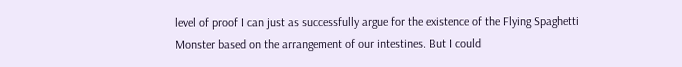level of proof I can just as successfully argue for the existence of the Flying Spaghetti Monster based on the arrangement of our intestines. But I could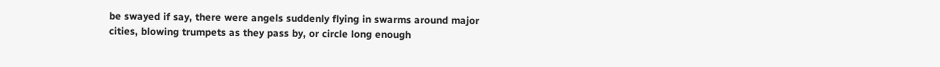be swayed if say, there were angels suddenly flying in swarms around major cities, blowing trumpets as they pass by, or circle long enough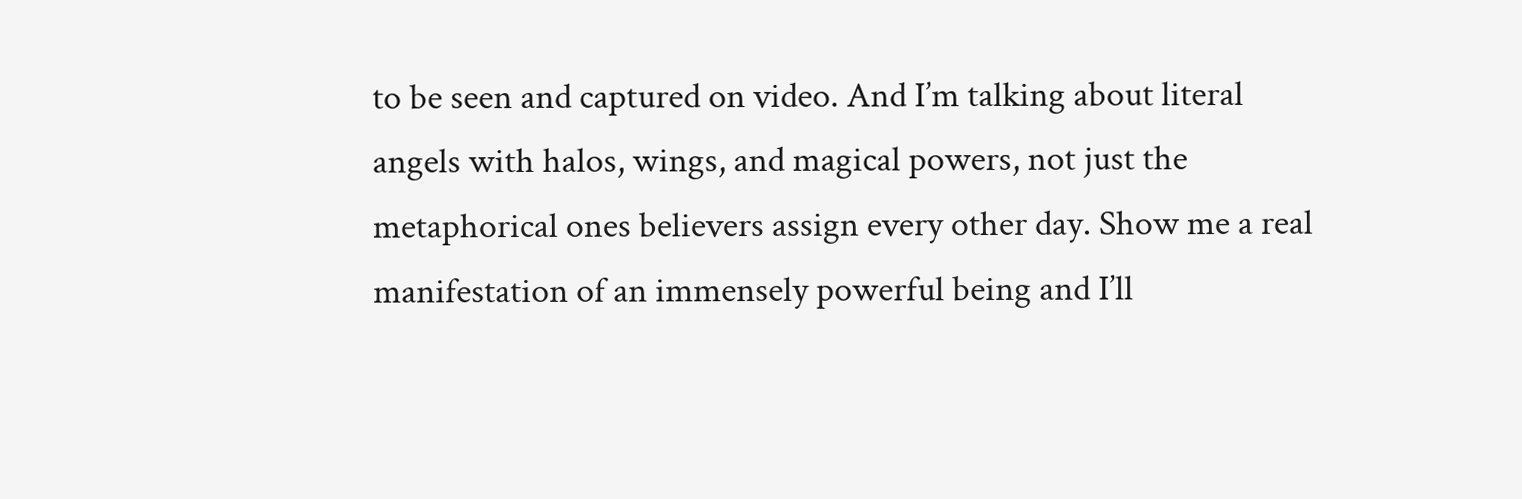to be seen and captured on video. And I’m talking about literal angels with halos, wings, and magical powers, not just the metaphorical ones believers assign every other day. Show me a real manifestation of an immensely powerful being and I’ll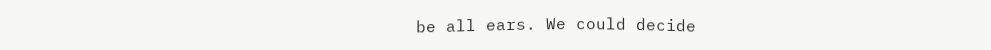be all ears. We could decide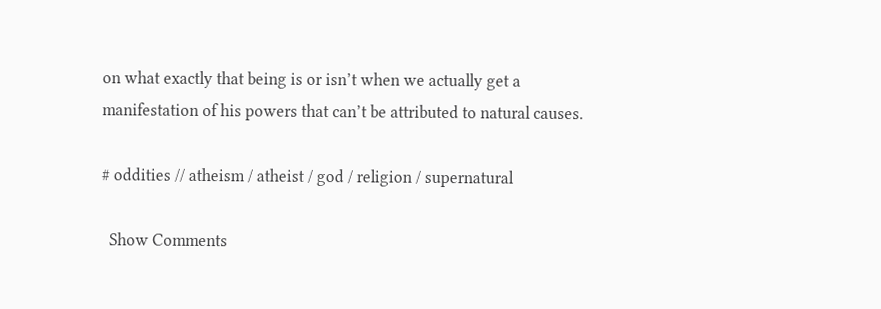on what exactly that being is or isn’t when we actually get a manifestation of his powers that can’t be attributed to natural causes.

# oddities // atheism / atheist / god / religion / supernatural

  Show Comments